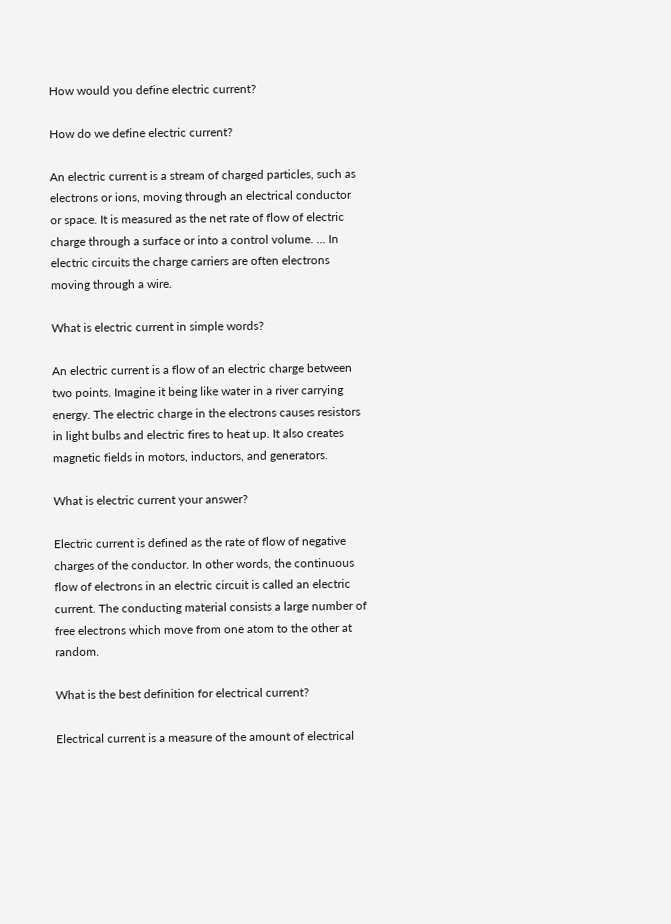How would you define electric current?

How do we define electric current?

An electric current is a stream of charged particles, such as electrons or ions, moving through an electrical conductor or space. It is measured as the net rate of flow of electric charge through a surface or into a control volume. … In electric circuits the charge carriers are often electrons moving through a wire.

What is electric current in simple words?

An electric current is a flow of an electric charge between two points. Imagine it being like water in a river carrying energy. The electric charge in the electrons causes resistors in light bulbs and electric fires to heat up. It also creates magnetic fields in motors, inductors, and generators.

What is electric current your answer?

Electric current is defined as the rate of flow of negative charges of the conductor. In other words, the continuous flow of electrons in an electric circuit is called an electric current. The conducting material consists a large number of free electrons which move from one atom to the other at random.

What is the best definition for electrical current?

Electrical current is a measure of the amount of electrical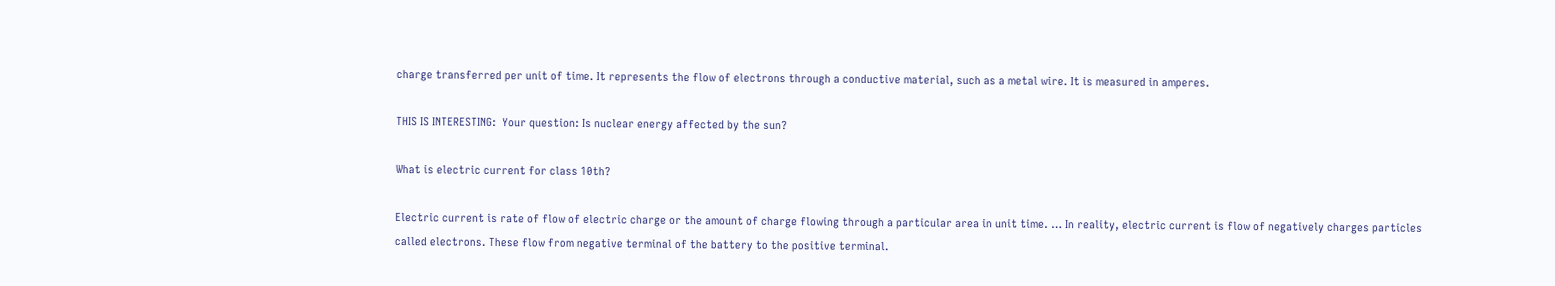charge transferred per unit of time. It represents the flow of electrons through a conductive material, such as a metal wire. It is measured in amperes.

THIS IS INTERESTING:  Your question: Is nuclear energy affected by the sun?

What is electric current for class 10th?

Electric current is rate of flow of electric charge or the amount of charge flowing through a particular area in unit time. … In reality, electric current is flow of negatively charges particles called electrons. These flow from negative terminal of the battery to the positive terminal.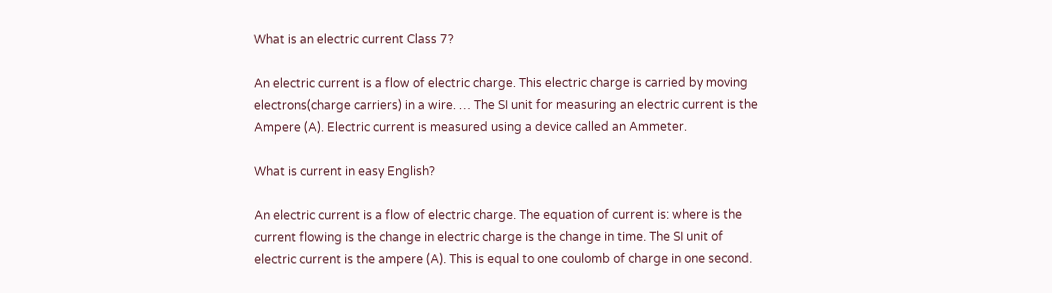What is an electric current Class 7?

An electric current is a flow of electric charge. This electric charge is carried by moving electrons(charge carriers) in a wire. … The SI unit for measuring an electric current is the Ampere (A). Electric current is measured using a device called an Ammeter.

What is current in easy English?

An electric current is a flow of electric charge. The equation of current is: where is the current flowing is the change in electric charge is the change in time. The SI unit of electric current is the ampere (A). This is equal to one coulomb of charge in one second.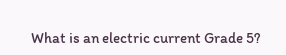What is an electric current Grade 5?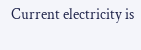Current electricity is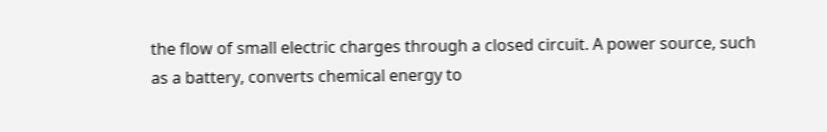the flow of small electric charges through a closed circuit. A power source, such as a battery, converts chemical energy to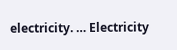electricity. … Electricity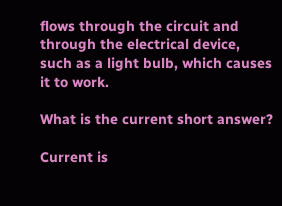flows through the circuit and through the electrical device, such as a light bulb, which causes it to work.

What is the current short answer?

Current is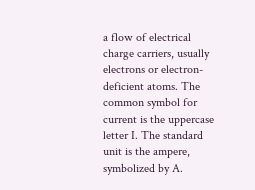a flow of electrical charge carriers, usually electrons or electron-deficient atoms. The common symbol for current is the uppercase letter I. The standard unit is the ampere, symbolized by A.